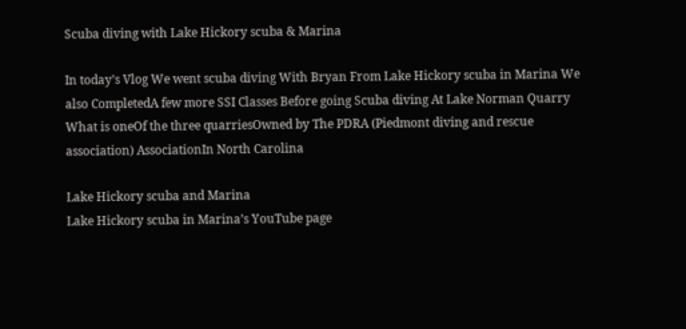Scuba diving with Lake Hickory scuba & Marina

In today’s Vlog We went scuba diving With Bryan From Lake Hickory scuba in Marina We also CompletedA few more SSI Classes Before going Scuba diving At Lake Norman Quarry What is oneOf the three quarriesOwned by The PDRA (Piedmont diving and rescue association) AssociationIn North Carolina

Lake Hickory scuba and Marina
Lake Hickory scuba in Marina’s YouTube page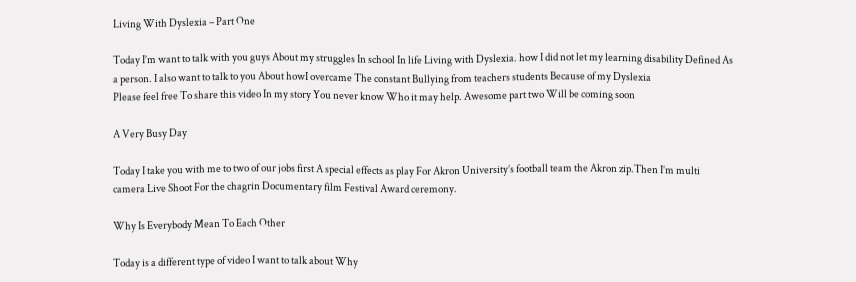Living With Dyslexia – Part One

Today I’m want to talk with you guys About my struggles In school In life Living with Dyslexia. how I did not let my learning disability Defined As a person. I also want to talk to you About howI overcame The constant Bullying from teachers students Because of my Dyslexia
Please feel free To share this video In my story You never know Who it may help. Awesome part two Will be coming soon

A Very Busy Day

Today I take you with me to two of our jobs first A special effects as play For Akron University’s football team the Akron zip.Then I’m multi camera Live Shoot For the chagrin Documentary film Festival Award ceremony.

Why Is Everybody Mean To Each Other

Today is a different type of video I want to talk about Why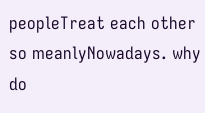peopleTreat each other so meanlyNowadays. why do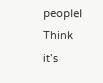peopleI Think it’s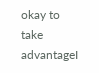okay to take advantageI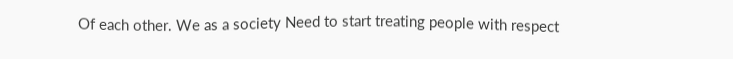Of each other. We as a society Need to start treating people with respect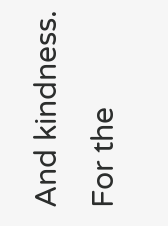And kindness. For the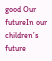good Our futureIn our children’s future